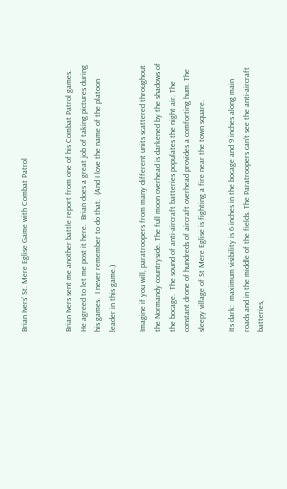Brian Ivers’ St. Mere Eglise Game with Combat Patrol


Brian Ivers sent me another battle report from one of his Combat Patrol games.  He agreed to let me post it here.  Brian does a great job of taking pictures during his games.  I never remember to do that.  (And I love the name of the platoon leader in this game.)

Imagine if you will, paratroopers from many different units scattered throughout the Normandy countryside. The full moon overhead is darkened by the shadows of the bocage.  The sound of anti-aircraft batteries populates the night air. The constant drone of hundreds of aircraft overhead provides a comforting hum. The sleepy village of St Mere Eglise is fighting a fire near the town square.

Its dark:  maximum visibility is 6 inches in the bocage and 9 inches along main roads and in the middle of the fields. The Paratroopers can’t see the anti-aircraft batteries,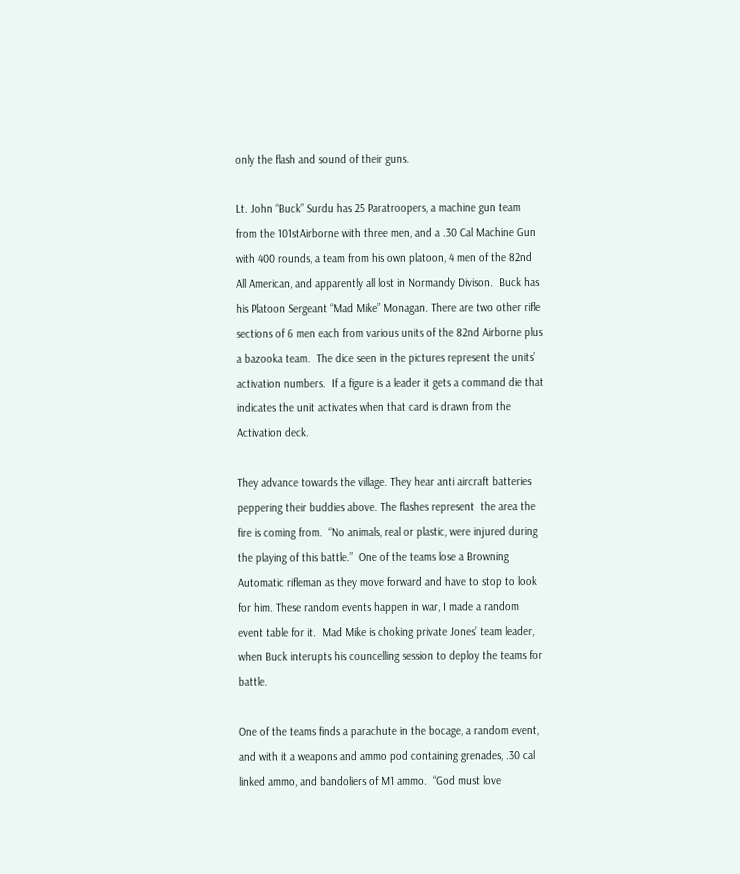only the flash and sound of their guns.

Lt. John “Buck” Surdu has 25 Paratroopers, a machine gun team from the 101stAirborne with three men, and a .30 Cal Machine Gun with 400 rounds, a team from his own platoon, 4 men of the 82nd All American, and apparently all lost in Normandy Divison.  Buck has his Platoon Sergeant “Mad Mike” Monagan. There are two other rifle sections of 6 men each from various units of the 82nd Airborne plus a bazooka team.  The dice seen in the pictures represent the units’ activation numbers.  If a figure is a leader it gets a command die that indicates the unit activates when that card is drawn from the Activation deck.

They advance towards the village. They hear anti aircraft batteries peppering their buddies above. The flashes represent  the area the fire is coming from.  “No animals, real or plastic, were injured during the playing of this battle.”  One of the teams lose a Browning Automatic rifleman as they move forward and have to stop to look for him. These random events happen in war, I made a random event table for it.  Mad Mike is choking private Jones’ team leader, when Buck interupts his councelling session to deploy the teams for battle.

One of the teams finds a parachute in the bocage, a random event, and with it a weapons and ammo pod containing grenades, .30 cal linked ammo, and bandoliers of M1 ammo.  “God must love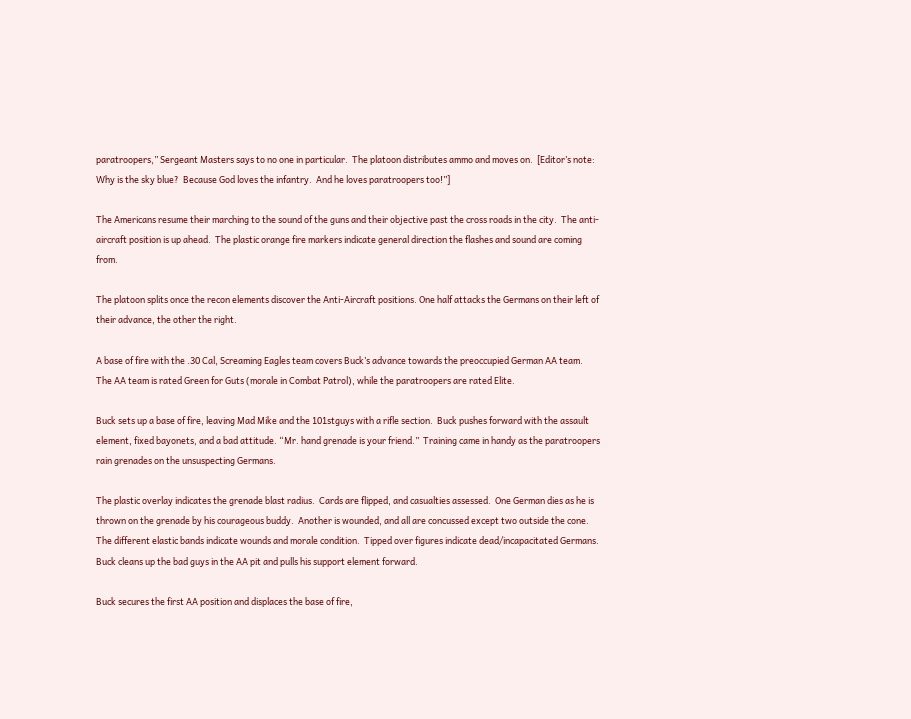paratroopers,” Sergeant Masters says to no one in particular.  The platoon distributes ammo and moves on.  [Editor’s note:  Why is the sky blue?  Because God loves the infantry.  And he loves paratroopers too!”]

The Americans resume their marching to the sound of the guns and their objective past the cross roads in the city.  The anti-aircraft position is up ahead.  The plastic orange fire markers indicate general direction the flashes and sound are coming from.

The platoon splits once the recon elements discover the Anti-Aircraft positions. One half attacks the Germans on their left of their advance, the other the right.

A base of fire with the .30 Cal, Screaming Eagles team covers Buck’s advance towards the preoccupied German AA team.  The AA team is rated Green for Guts (morale in Combat Patrol), while the paratroopers are rated Elite.

Buck sets up a base of fire, leaving Mad Mike and the 101stguys with a rifle section.  Buck pushes forward with the assault element, fixed bayonets, and a bad attitude. “Mr. hand grenade is your friend.”  Training came in handy as the paratroopers rain grenades on the unsuspecting Germans.

The plastic overlay indicates the grenade blast radius.  Cards are flipped, and casualties assessed.  One German dies as he is thrown on the grenade by his courageous buddy.  Another is wounded, and all are concussed except two outside the cone.  The different elastic bands indicate wounds and morale condition.  Tipped over figures indicate dead/incapacitated Germans.  Buck cleans up the bad guys in the AA pit and pulls his support element forward.

Buck secures the first AA position and displaces the base of fire,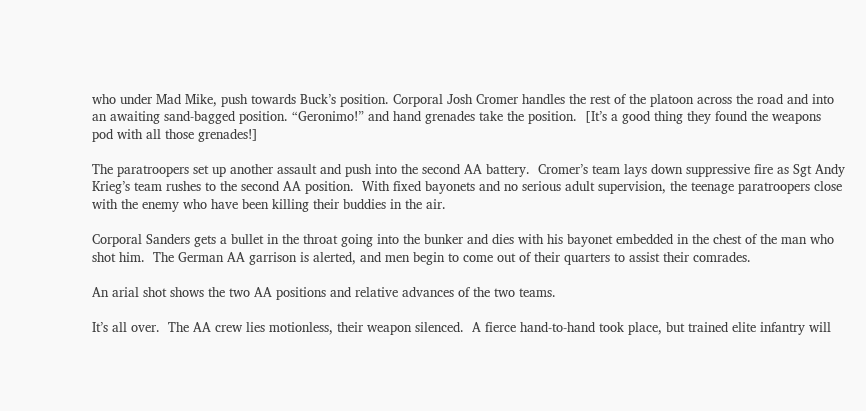who under Mad Mike, push towards Buck’s position. Corporal Josh Cromer handles the rest of the platoon across the road and into an awaiting sand-bagged position. “Geronimo!” and hand grenades take the position.  [It’s a good thing they found the weapons pod with all those grenades!]

The paratroopers set up another assault and push into the second AA battery.  Cromer’s team lays down suppressive fire as Sgt Andy Krieg’s team rushes to the second AA position.  With fixed bayonets and no serious adult supervision, the teenage paratroopers close with the enemy who have been killing their buddies in the air.

Corporal Sanders gets a bullet in the throat going into the bunker and dies with his bayonet embedded in the chest of the man who shot him.  The German AA garrison is alerted, and men begin to come out of their quarters to assist their comrades.

An arial shot shows the two AA positions and relative advances of the two teams.

It’s all over.  The AA crew lies motionless, their weapon silenced.  A fierce hand-to-hand took place, but trained elite infantry will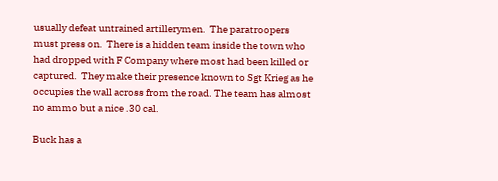usually defeat untrained artillerymen.  The paratroopers must press on.  There is a hidden team inside the town who had dropped with F Company where most had been killed or captured.  They make their presence known to Sgt Krieg as he occupies the wall across from the road. The team has almost no ammo but a nice .30 cal.

Buck has a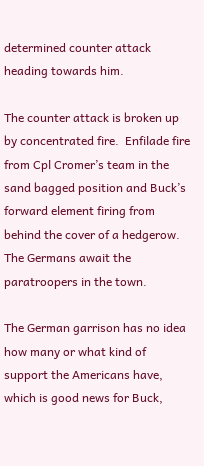determined counter attack heading towards him.

The counter attack is broken up by concentrated fire.  Enfilade fire from Cpl Cromer’s team in the sand bagged position and Buck’s forward element firing from behind the cover of a hedgerow. The Germans await the paratroopers in the town.

The German garrison has no idea how many or what kind of support the Americans have, which is good news for Buck,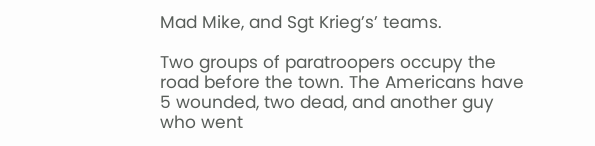Mad Mike, and Sgt Krieg’s’ teams.

Two groups of paratroopers occupy the road before the town. The Americans have 5 wounded, two dead, and another guy who went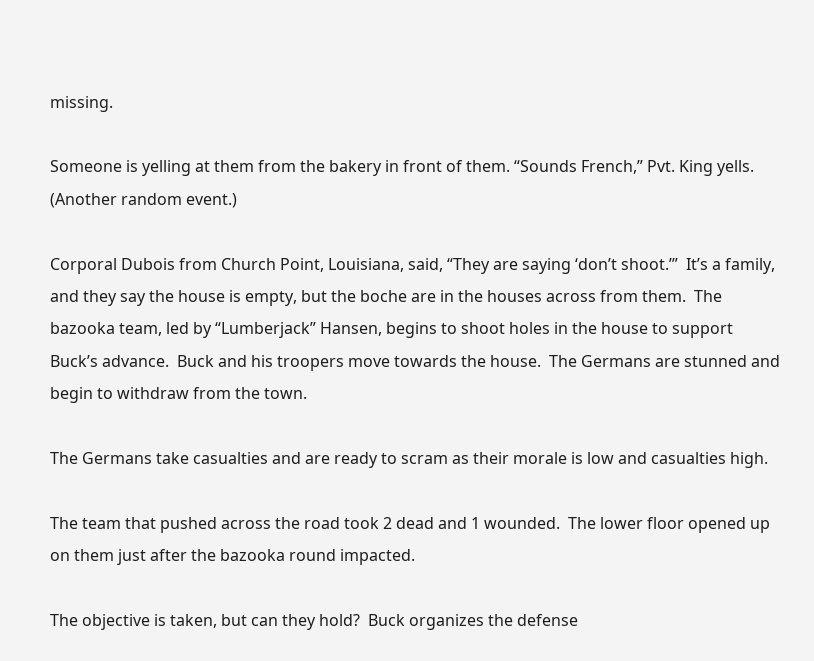missing.

Someone is yelling at them from the bakery in front of them. “Sounds French,” Pvt. King yells. (Another random event.)

Corporal Dubois from Church Point, Louisiana, said, “They are saying ‘don’t shoot.’”  It’s a family, and they say the house is empty, but the boche are in the houses across from them.  The bazooka team, led by “Lumberjack” Hansen, begins to shoot holes in the house to support Buck’s advance.  Buck and his troopers move towards the house.  The Germans are stunned and begin to withdraw from the town.

The Germans take casualties and are ready to scram as their morale is low and casualties high.

The team that pushed across the road took 2 dead and 1 wounded.  The lower floor opened up on them just after the bazooka round impacted.

The objective is taken, but can they hold?  Buck organizes the defense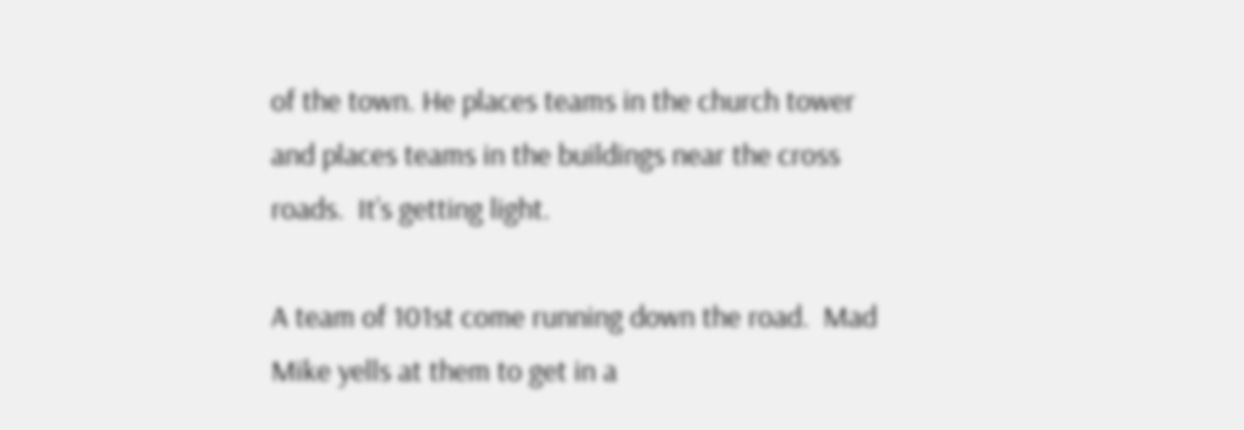of the town. He places teams in the church tower and places teams in the buildings near the cross roads.  It’s getting light.

A team of 101st come running down the road.  Mad Mike yells at them to get in a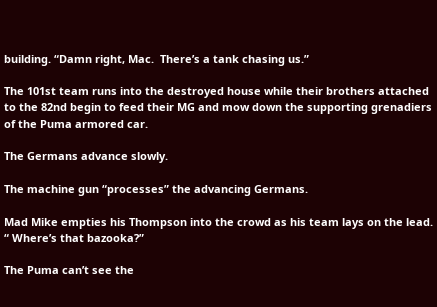building. “Damn right, Mac.  There’s a tank chasing us.”

The 101st team runs into the destroyed house while their brothers attached to the 82nd begin to feed their MG and mow down the supporting grenadiers of the Puma armored car.

The Germans advance slowly.

The machine gun “processes” the advancing Germans.

Mad Mike empties his Thompson into the crowd as his team lays on the lead. “ Where’s that bazooka?”

The Puma can’t see the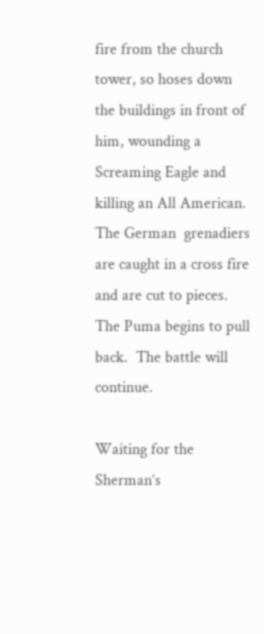fire from the church tower, so hoses down the buildings in front of him, wounding a Screaming Eagle and killing an All American.  The German  grenadiers are caught in a cross fire and are cut to pieces. The Puma begins to pull back.  The battle will continue.

Waiting for the Sherman’s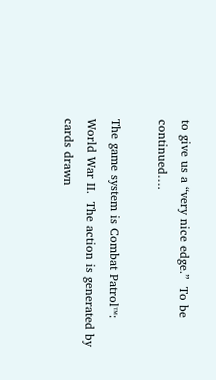to give us a “very nice edge.”  To be continued….

The game system is Combat Patrol™: World War II.  The action is generated by cards drawn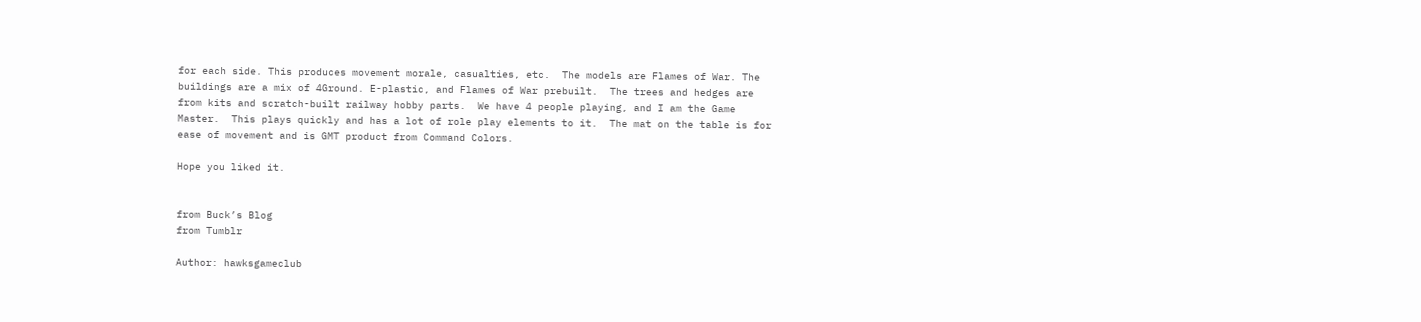for each side. This produces movement morale, casualties, etc.  The models are Flames of War. The buildings are a mix of 4Ground. E-plastic, and Flames of War prebuilt.  The trees and hedges are from kits and scratch-built railway hobby parts.  We have 4 people playing, and I am the Game Master.  This plays quickly and has a lot of role play elements to it.  The mat on the table is for ease of movement and is GMT product from Command Colors.

Hope you liked it.


from Buck’s Blog
from Tumblr

Author: hawksgameclub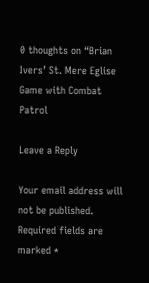0 thoughts on “Brian Ivers’ St. Mere Eglise Game with Combat Patrol

Leave a Reply

Your email address will not be published. Required fields are marked *